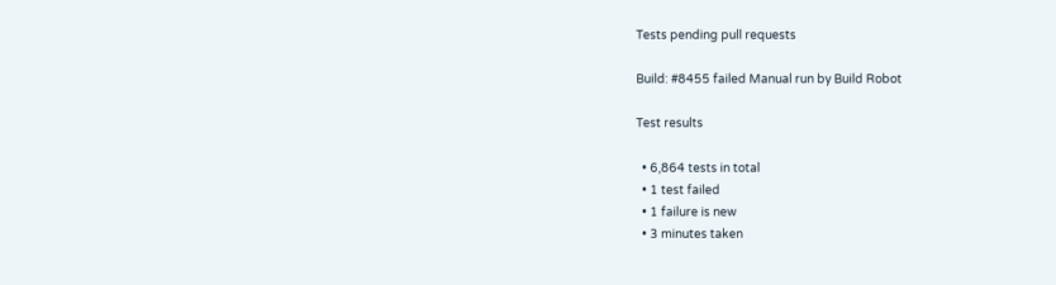Tests pending pull requests

Build: #8455 failed Manual run by Build Robot

Test results

  • 6,864 tests in total
  • 1 test failed
  • 1 failure is new
  • 3 minutes taken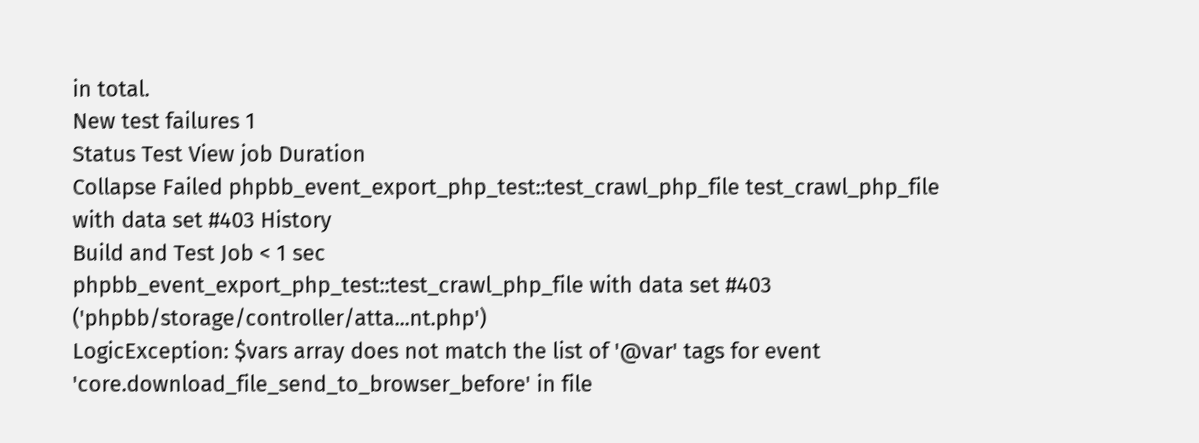in total.
New test failures 1
Status Test View job Duration
Collapse Failed phpbb_event_export_php_test::test_crawl_php_file test_crawl_php_file with data set #403 History
Build and Test Job < 1 sec
phpbb_event_export_php_test::test_crawl_php_file with data set #403 ('phpbb/storage/controller/atta...nt.php')
LogicException: $vars array does not match the list of '@var' tags for event 'core.download_file_send_to_browser_before' in file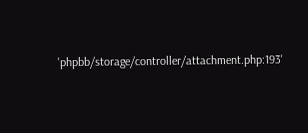'phpbb/storage/controller/attachment.php:193'